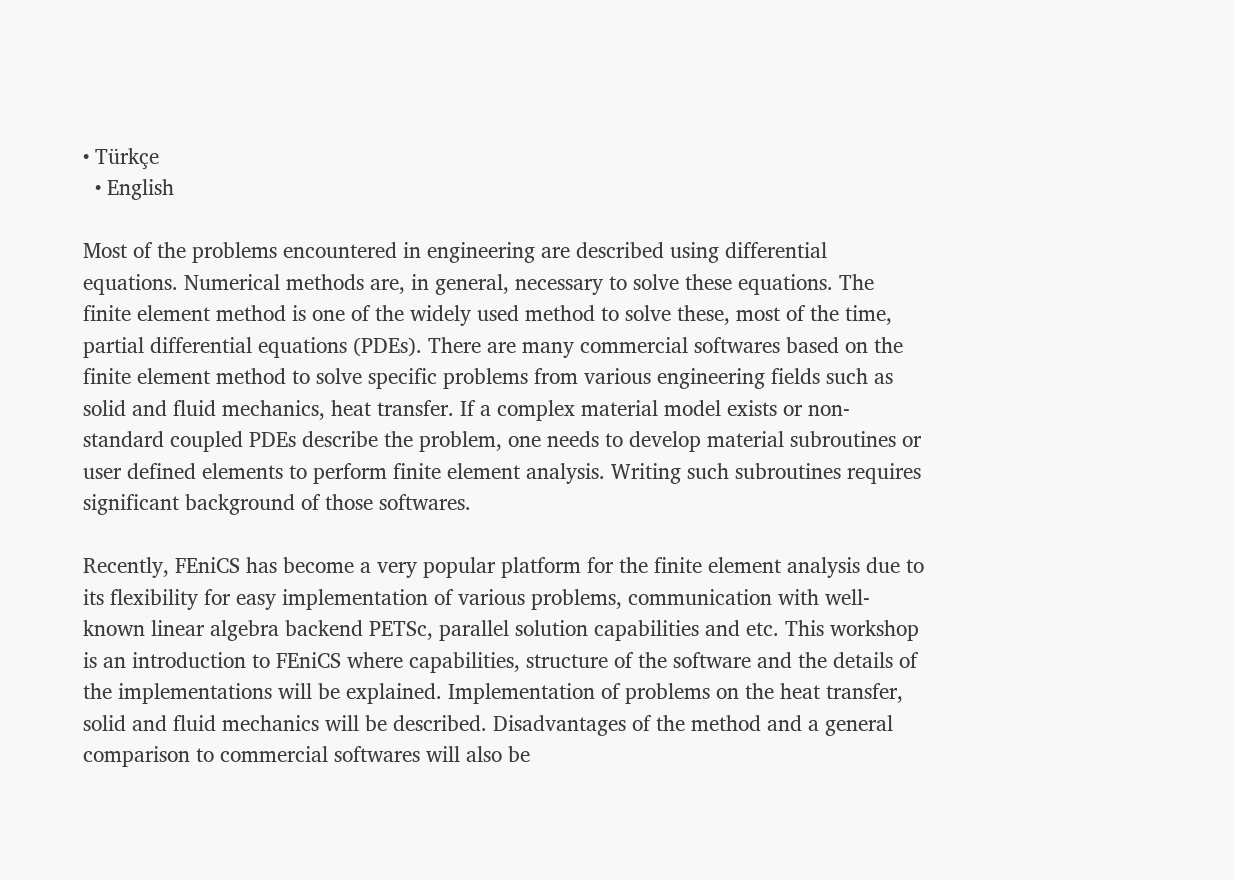• Türkçe
  • English

Most of the problems encountered in engineering are described using differential equations. Numerical methods are, in general, necessary to solve these equations. The finite element method is one of the widely used method to solve these, most of the time, partial differential equations (PDEs). There are many commercial softwares based on the finite element method to solve specific problems from various engineering fields such as solid and fluid mechanics, heat transfer. If a complex material model exists or non-standard coupled PDEs describe the problem, one needs to develop material subroutines or user defined elements to perform finite element analysis. Writing such subroutines requires significant background of those softwares.

Recently, FEniCS has become a very popular platform for the finite element analysis due to its flexibility for easy implementation of various problems, communication with well-known linear algebra backend PETSc, parallel solution capabilities and etc. This workshop is an introduction to FEniCS where capabilities, structure of the software and the details of the implementations will be explained. Implementation of problems on the heat transfer, solid and fluid mechanics will be described. Disadvantages of the method and a general comparison to commercial softwares will also be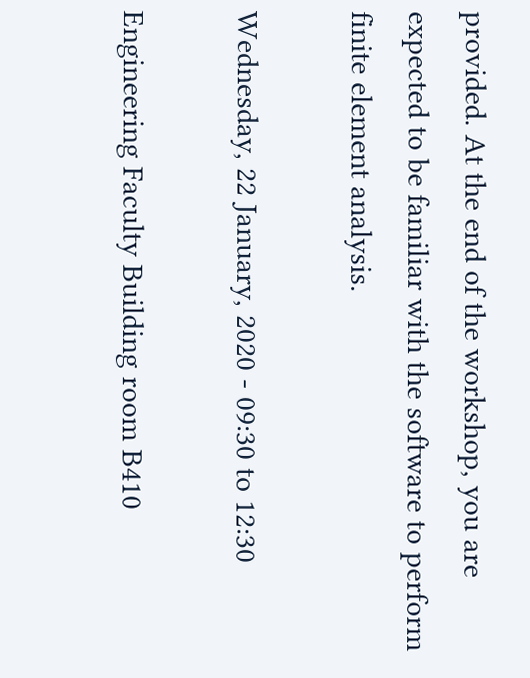provided. At the end of the workshop, you are expected to be familiar with the software to perform finite element analysis.

Wednesday, 22 January, 2020 - 09:30 to 12:30

Engineering Faculty Building room B410